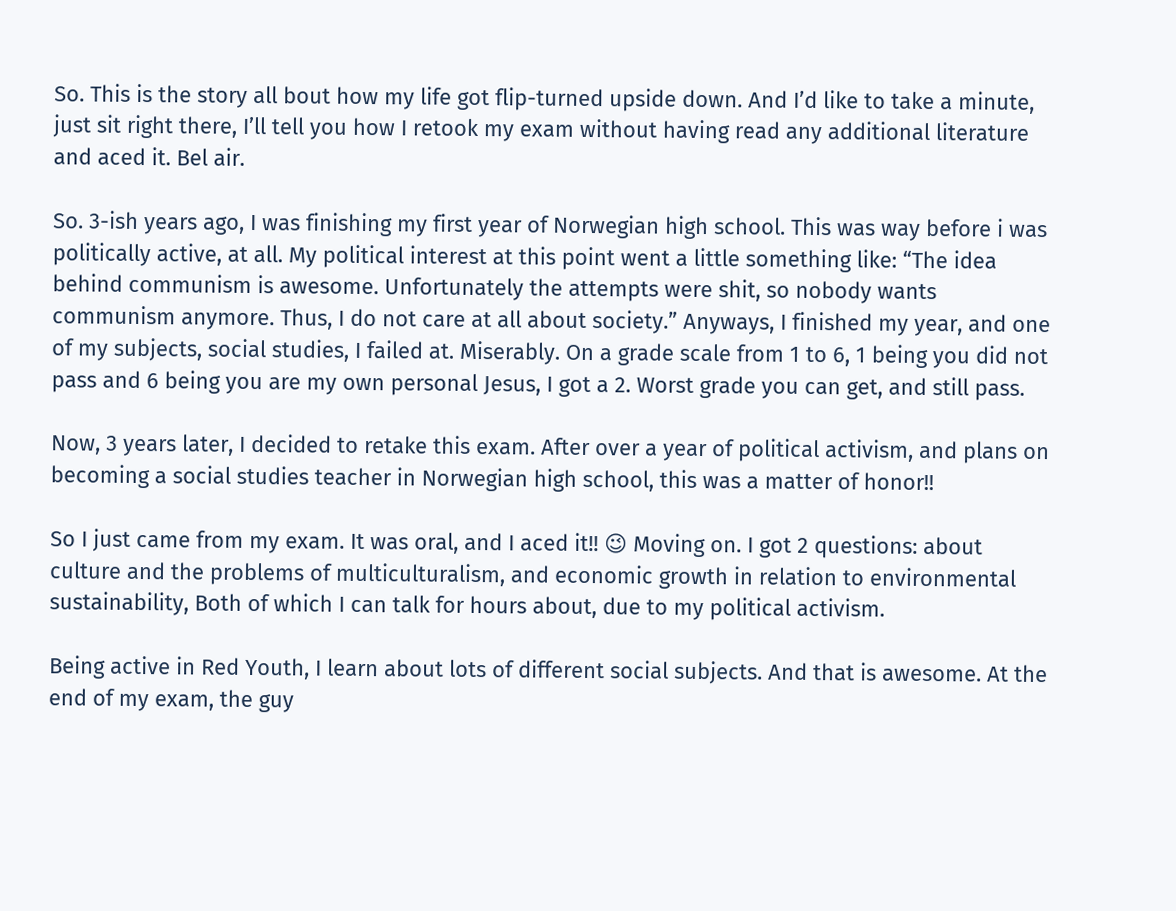So. This is the story all bout how my life got flip-turned upside down. And I’d like to take a minute, just sit right there, I’ll tell you how I retook my exam without having read any additional literature and aced it. Bel air.

So. 3-ish years ago, I was finishing my first year of Norwegian high school. This was way before i was politically active, at all. My political interest at this point went a little something like: “The idea behind communism is awesome. Unfortunately the attempts were shit, so nobody wants communism anymore. Thus, I do not care at all about society.” Anyways, I finished my year, and one of my subjects, social studies, I failed at. Miserably. On a grade scale from 1 to 6, 1 being you did not pass and 6 being you are my own personal Jesus, I got a 2. Worst grade you can get, and still pass.

Now, 3 years later, I decided to retake this exam. After over a year of political activism, and plans on becoming a social studies teacher in Norwegian high school, this was a matter of honor!!

So I just came from my exam. It was oral, and I aced it!! 😉 Moving on. I got 2 questions: about culture and the problems of multiculturalism, and economic growth in relation to environmental sustainability, Both of which I can talk for hours about, due to my political activism.

Being active in Red Youth, I learn about lots of different social subjects. And that is awesome. At the end of my exam, the guy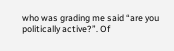who was grading me said “are you politically active?”. Of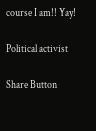course I am!! Yay!

Political activist

Share Button